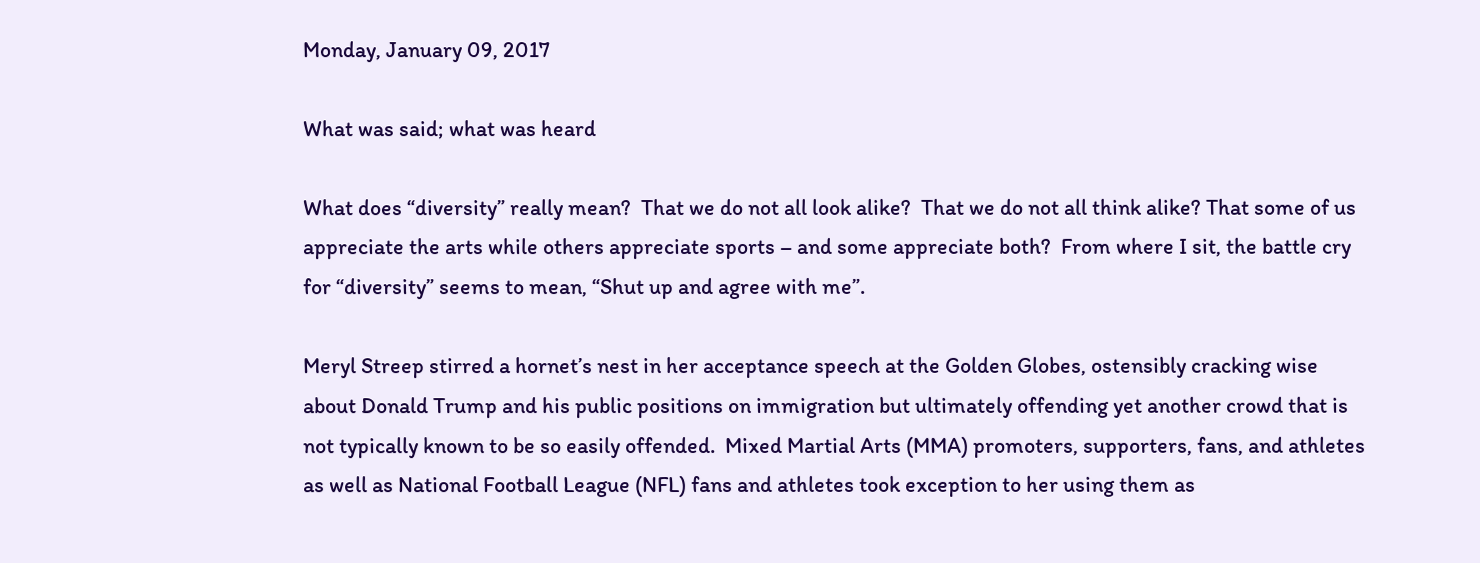Monday, January 09, 2017

What was said; what was heard

What does “diversity” really mean?  That we do not all look alike?  That we do not all think alike? That some of us appreciate the arts while others appreciate sports – and some appreciate both?  From where I sit, the battle cry for “diversity” seems to mean, “Shut up and agree with me”.

Meryl Streep stirred a hornet’s nest in her acceptance speech at the Golden Globes, ostensibly cracking wise about Donald Trump and his public positions on immigration but ultimately offending yet another crowd that is not typically known to be so easily offended.  Mixed Martial Arts (MMA) promoters, supporters, fans, and athletes as well as National Football League (NFL) fans and athletes took exception to her using them as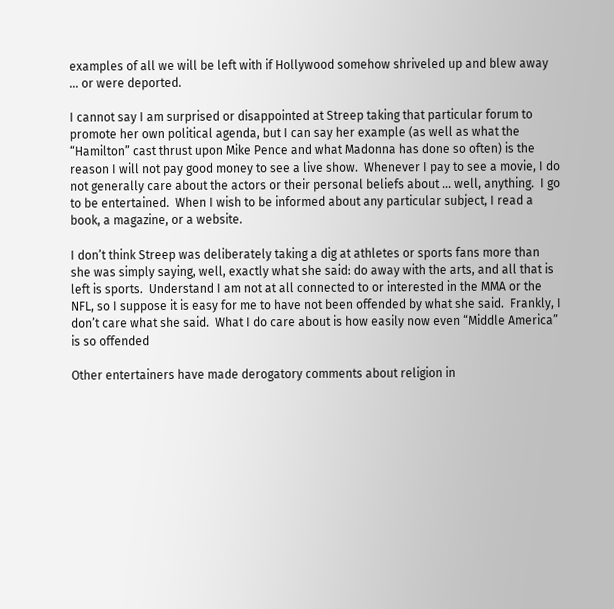examples of all we will be left with if Hollywood somehow shriveled up and blew away … or were deported.

I cannot say I am surprised or disappointed at Streep taking that particular forum to promote her own political agenda, but I can say her example (as well as what the “Hamilton” cast thrust upon Mike Pence and what Madonna has done so often) is the reason I will not pay good money to see a live show.  Whenever I pay to see a movie, I do not generally care about the actors or their personal beliefs about … well, anything.  I go to be entertained.  When I wish to be informed about any particular subject, I read a book, a magazine, or a website.

I don’t think Streep was deliberately taking a dig at athletes or sports fans more than she was simply saying, well, exactly what she said: do away with the arts, and all that is left is sports.  Understand I am not at all connected to or interested in the MMA or the NFL, so I suppose it is easy for me to have not been offended by what she said.  Frankly, I don’t care what she said.  What I do care about is how easily now even “Middle America” is so offended

Other entertainers have made derogatory comments about religion in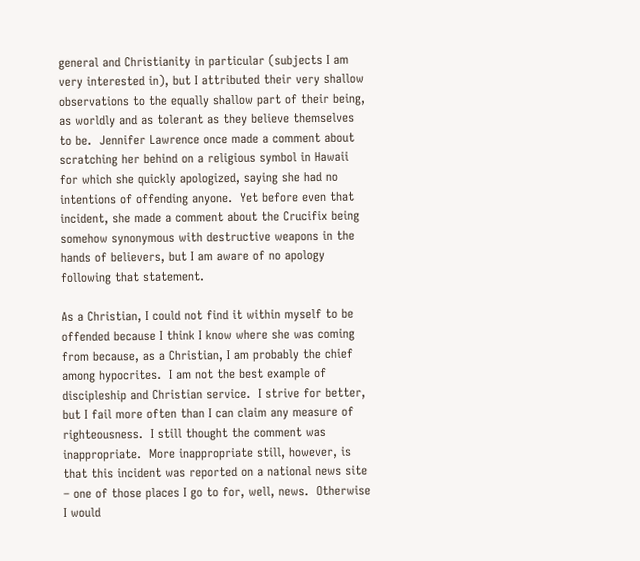general and Christianity in particular (subjects I am very interested in), but I attributed their very shallow observations to the equally shallow part of their being, as worldly and as tolerant as they believe themselves to be.  Jennifer Lawrence once made a comment about scratching her behind on a religious symbol in Hawaii for which she quickly apologized, saying she had no intentions of offending anyone.  Yet before even that incident, she made a comment about the Crucifix being somehow synonymous with destructive weapons in the hands of believers, but I am aware of no apology following that statement.

As a Christian, I could not find it within myself to be offended because I think I know where she was coming from because, as a Christian, I am probably the chief among hypocrites.  I am not the best example of discipleship and Christian service.  I strive for better, but I fail more often than I can claim any measure of righteousness.  I still thought the comment was inappropriate.  More inappropriate still, however, is that this incident was reported on a national news site – one of those places I go to for, well, news.  Otherwise I would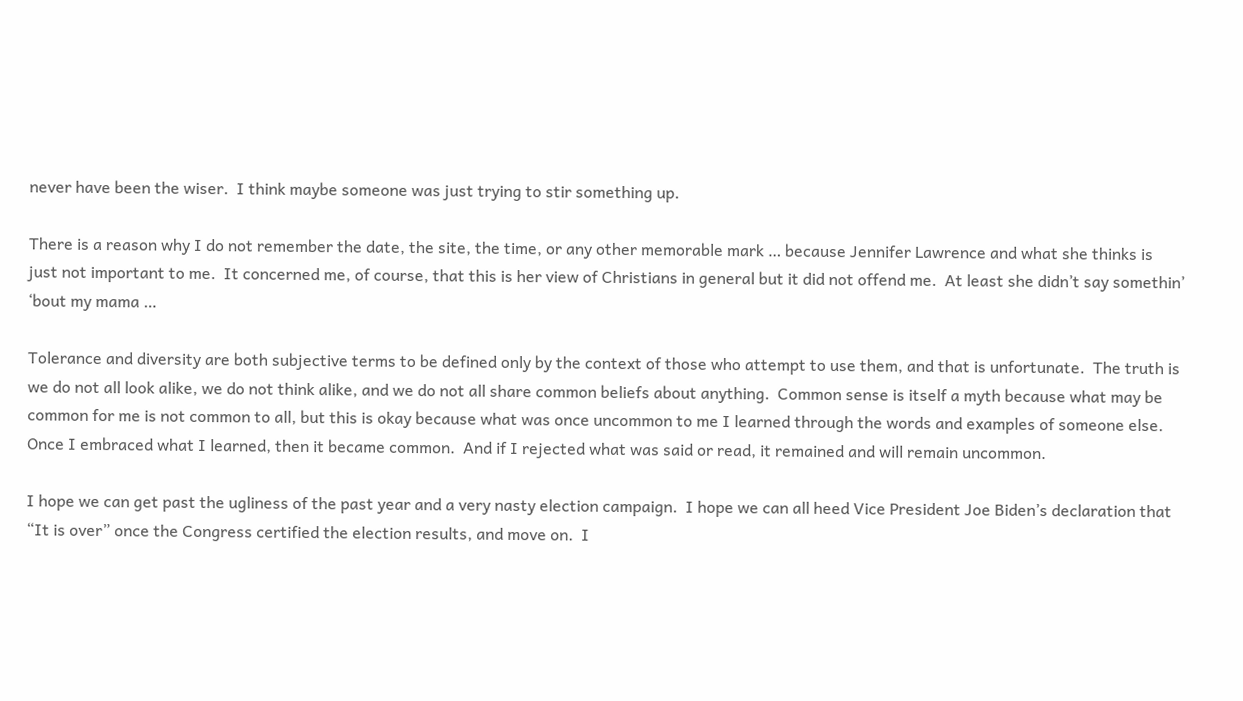never have been the wiser.  I think maybe someone was just trying to stir something up.

There is a reason why I do not remember the date, the site, the time, or any other memorable mark … because Jennifer Lawrence and what she thinks is just not important to me.  It concerned me, of course, that this is her view of Christians in general but it did not offend me.  At least she didn’t say somethin’ ‘bout my mama …

Tolerance and diversity are both subjective terms to be defined only by the context of those who attempt to use them, and that is unfortunate.  The truth is we do not all look alike, we do not think alike, and we do not all share common beliefs about anything.  Common sense is itself a myth because what may be common for me is not common to all, but this is okay because what was once uncommon to me I learned through the words and examples of someone else.  Once I embraced what I learned, then it became common.  And if I rejected what was said or read, it remained and will remain uncommon.

I hope we can get past the ugliness of the past year and a very nasty election campaign.  I hope we can all heed Vice President Joe Biden’s declaration that “It is over” once the Congress certified the election results, and move on.  I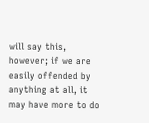will say this, however; if we are easily offended by anything at all, it may have more to do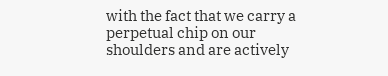with the fact that we carry a perpetual chip on our shoulders and are actively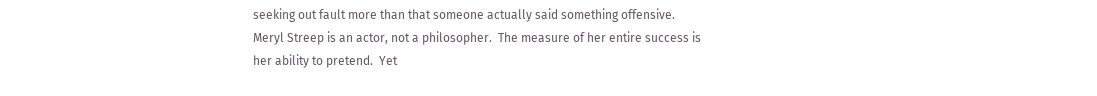seeking out fault more than that someone actually said something offensive.  Meryl Streep is an actor, not a philosopher.  The measure of her entire success is her ability to pretend.  Yet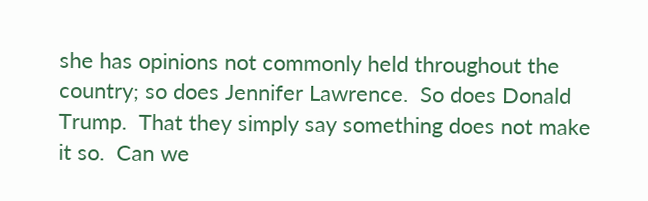she has opinions not commonly held throughout the country; so does Jennifer Lawrence.  So does Donald Trump.  That they simply say something does not make it so.  Can we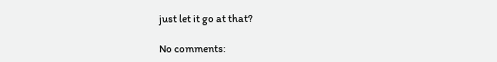just let it go at that?

No comments: